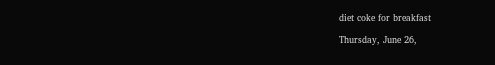diet coke for breakfast

Thursday, June 26,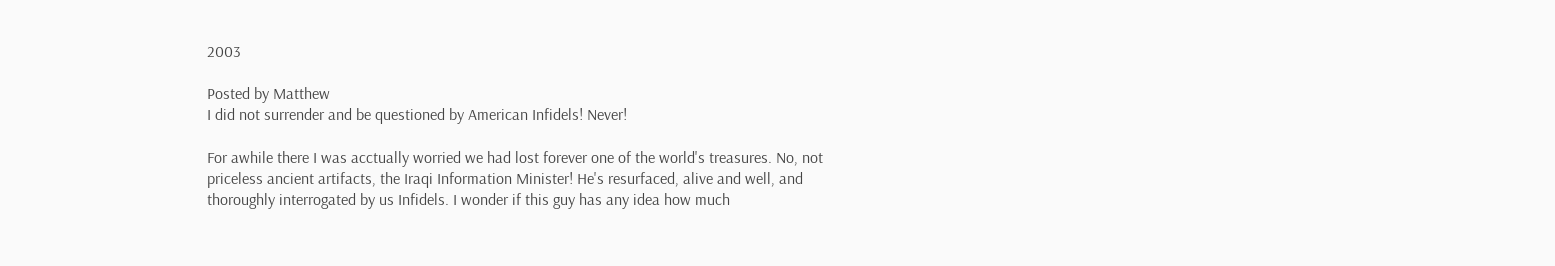2003

Posted by Matthew
I did not surrender and be questioned by American Infidels! Never!

For awhile there I was acctually worried we had lost forever one of the world's treasures. No, not priceless ancient artifacts, the Iraqi Information Minister! He's resurfaced, alive and well, and thoroughly interrogated by us Infidels. I wonder if this guy has any idea how much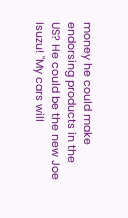money he could make endorsing products in the US? He could be the new Joe Isuzu! "My cars will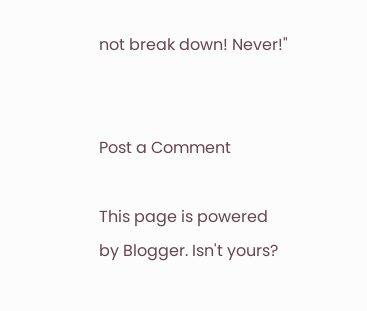not break down! Never!"


Post a Comment

This page is powered by Blogger. Isn't yours?